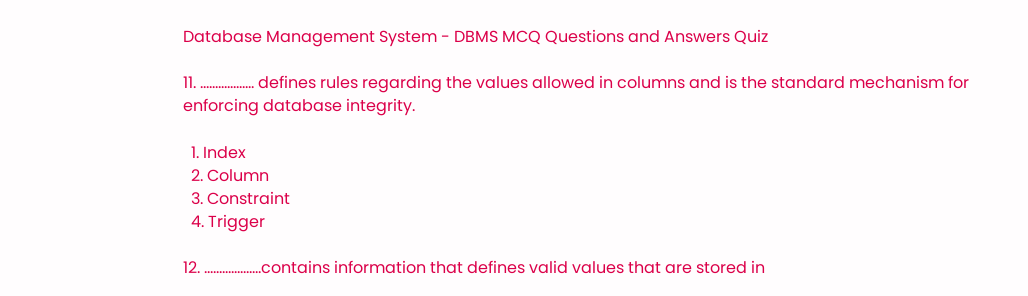Database Management System - DBMS MCQ Questions and Answers Quiz

11. ……………… defines rules regarding the values allowed in columns and is the standard mechanism for enforcing database integrity.

  1. Index
  2. Column
  3. Constraint
  4. Trigger

12. ……………….contains information that defines valid values that are stored in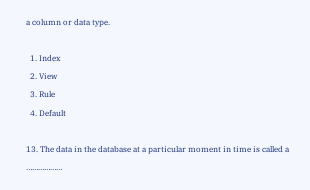a column or data type.

  1. Index
  2. View
  3. Rule
  4. Default

13. The data in the database at a particular moment in time is called a ………………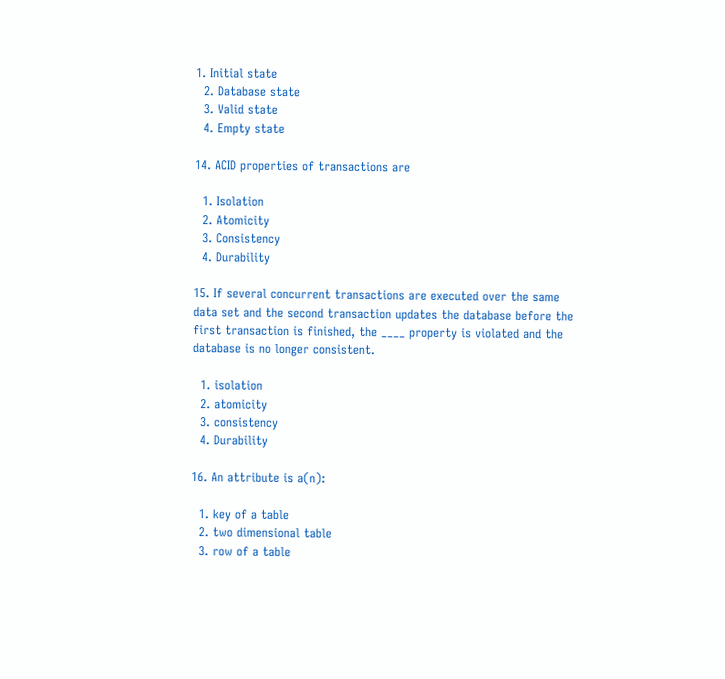1. Initial state
  2. Database state
  3. Valid state
  4. Empty state

14. ACID properties of transactions are

  1. Isolation
  2. Atomicity
  3. Consistency
  4. Durability

15. If several concurrent transactions are executed over the same data set and the second transaction updates the database before the first transaction is finished, the ____ property is violated and the database is no longer consistent.

  1. isolation
  2. atomicity
  3. consistency
  4. Durability

16. An attribute is a(n):

  1. key of a table
  2. two dimensional table
  3. row of a table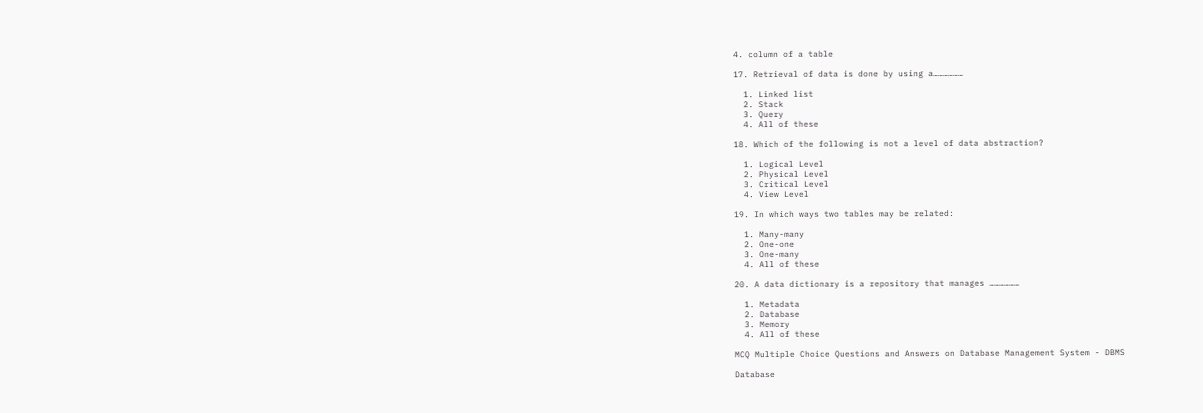4. column of a table

17. Retrieval of data is done by using a………………

  1. Linked list
  2. Stack
  3. Query
  4. All of these

18. Which of the following is not a level of data abstraction?

  1. Logical Level
  2. Physical Level
  3. Critical Level
  4. View Level

19. In which ways two tables may be related:

  1. Many-many
  2. One-one
  3. One-many
  4. All of these

20. A data dictionary is a repository that manages ………………

  1. Metadata
  2. Database
  3. Memory
  4. All of these

MCQ Multiple Choice Questions and Answers on Database Management System - DBMS

Database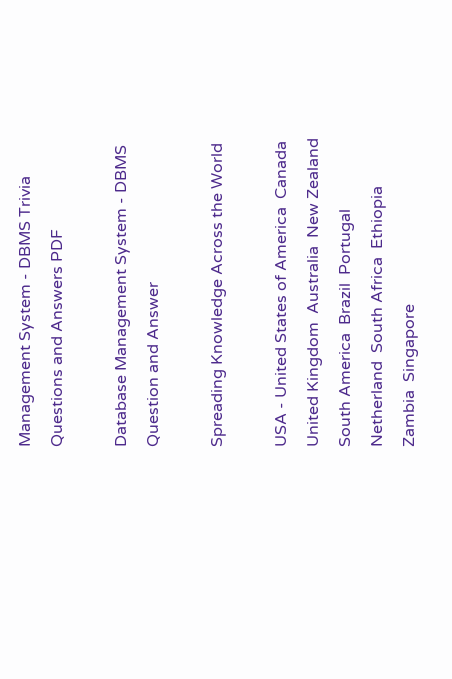Management System - DBMS Trivia Questions and Answers PDF

Database Management System - DBMS Question and Answer

Spreading Knowledge Across the World

USA - United States of America  Canada  United Kingdom  Australia  New Zealand  South America  Brazil  Portugal  Netherland  South Africa  Ethiopia  Zambia  Singapore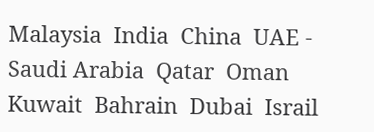Malaysia  India  China  UAE - Saudi Arabia  Qatar  Oman  Kuwait  Bahrain  Dubai  Israil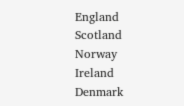England  Scotland  Norway  Ireland  Denmark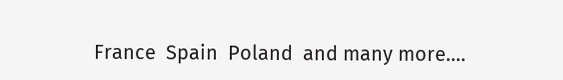France  Spain  Poland  and many more....